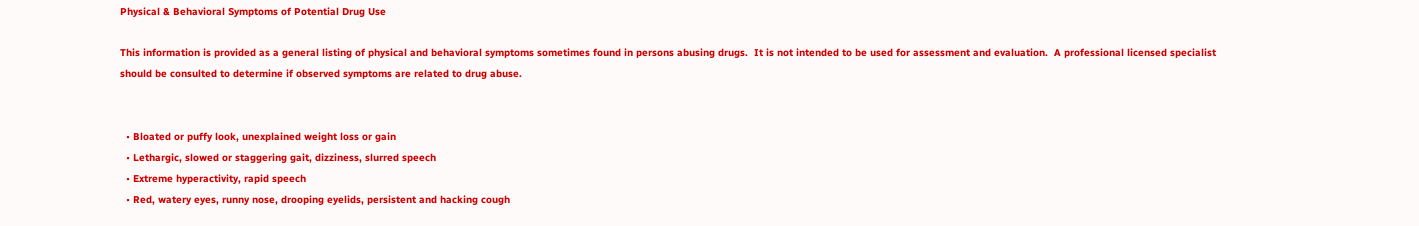Physical & Behavioral Symptoms of Potential Drug Use

This information is provided as a general listing of physical and behavioral symptoms sometimes found in persons abusing drugs.  It is not intended to be used for assessment and evaluation.  A professional licensed specialist should be consulted to determine if observed symptoms are related to drug abuse.


  • Bloated or puffy look, unexplained weight loss or gain
  • Lethargic, slowed or staggering gait, dizziness, slurred speech
  • Extreme hyperactivity, rapid speech
  • Red, watery eyes, runny nose, drooping eyelids, persistent and hacking cough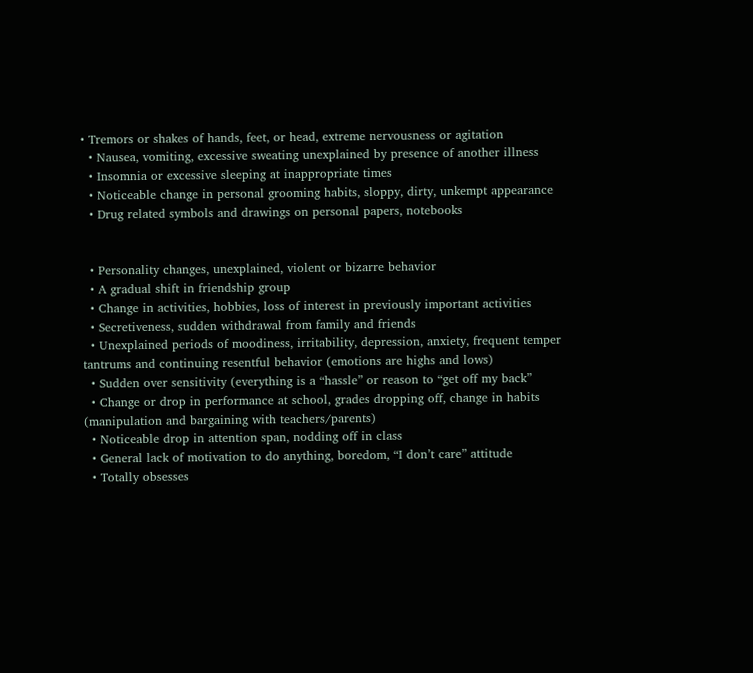• Tremors or shakes of hands, feet, or head, extreme nervousness or agitation
  • Nausea, vomiting, excessive sweating unexplained by presence of another illness
  • Insomnia or excessive sleeping at inappropriate times
  • Noticeable change in personal grooming habits, sloppy, dirty, unkempt appearance
  • Drug related symbols and drawings on personal papers, notebooks


  • Personality changes, unexplained, violent or bizarre behavior
  • A gradual shift in friendship group
  • Change in activities, hobbies, loss of interest in previously important activities
  • Secretiveness, sudden withdrawal from family and friends
  • Unexplained periods of moodiness, irritability, depression, anxiety, frequent temper tantrums and continuing resentful behavior (emotions are highs and lows)
  • Sudden over sensitivity (everything is a “hassle” or reason to “get off my back”
  • Change or drop in performance at school, grades dropping off, change in habits (manipulation and bargaining with teachers/parents)
  • Noticeable drop in attention span, nodding off in class
  • General lack of motivation to do anything, boredom, “I don’t care” attitude
  • Totally obsesses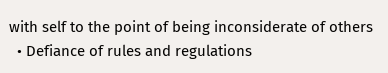with self to the point of being inconsiderate of others
  • Defiance of rules and regulations